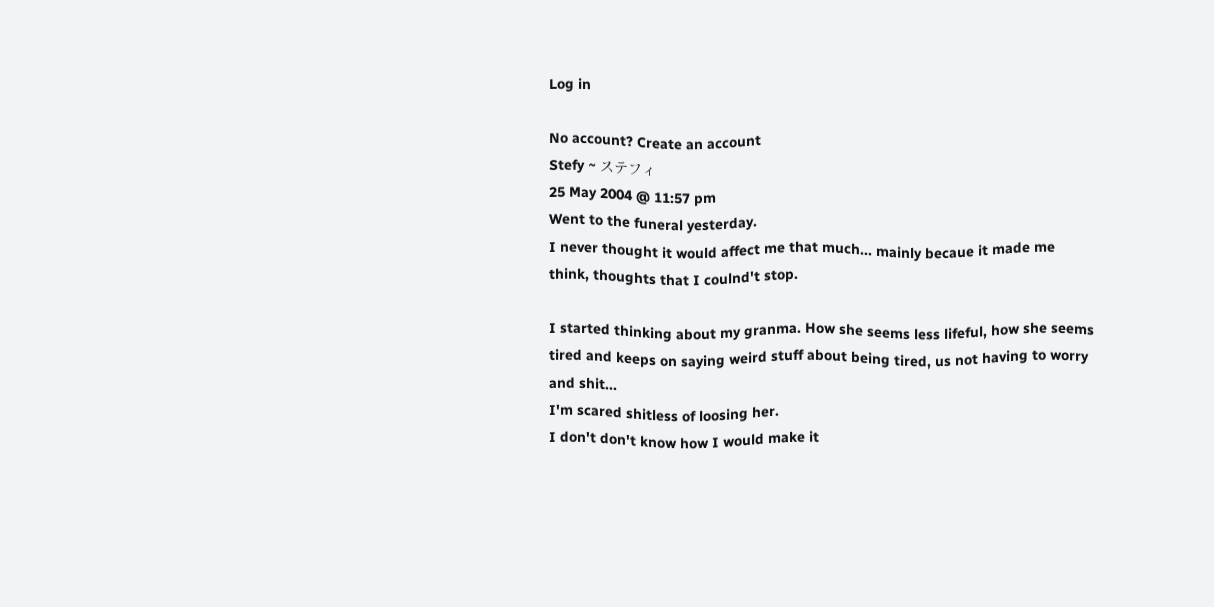Log in

No account? Create an account
Stefy ~ ステフィ
25 May 2004 @ 11:57 pm
Went to the funeral yesterday.
I never thought it would affect me that much... mainly becaue it made me think, thoughts that I coulnd't stop.

I started thinking about my granma. How she seems less lifeful, how she seems tired and keeps on saying weird stuff about being tired, us not having to worry and shit...
I'm scared shitless of loosing her.
I don't don't know how I would make it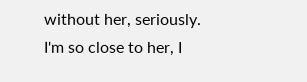without her, seriously.
I'm so close to her, I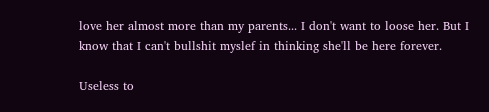love her almost more than my parents... I don't want to loose her. But I know that I can't bullshit myslef in thinking she'll be here forever.

Useless to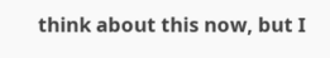think about this now, but I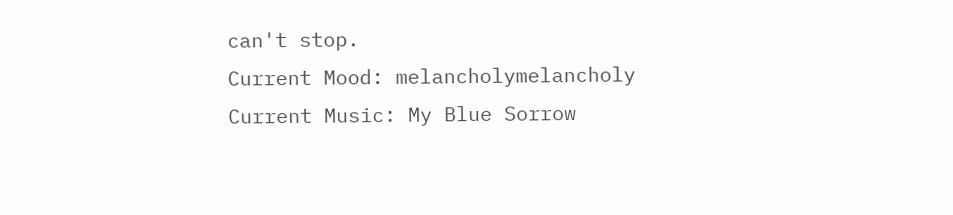can't stop.
Current Mood: melancholymelancholy
Current Music: My Blue Sorrow